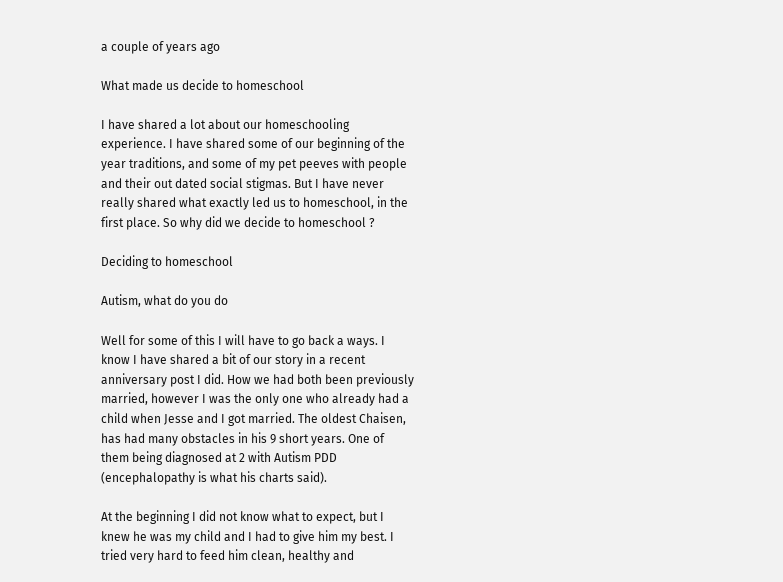a couple of years ago

What made us decide to homeschool

I have shared a lot about our homeschooling experience. I have shared some of our beginning of the year traditions, and some of my pet peeves with people and their out dated social stigmas. But I have never really shared what exactly led us to homeschool, in the first place. So why did we decide to homeschool ?

Deciding to homeschool

Autism, what do you do

Well for some of this I will have to go back a ways. I know I have shared a bit of our story in a recent anniversary post I did. How we had both been previously married, however I was the only one who already had a child when Jesse and I got married. The oldest Chaisen, has had many obstacles in his 9 short years. One of them being diagnosed at 2 with Autism PDD (encephalopathy is what his charts said).

At the beginning I did not know what to expect, but I knew he was my child and I had to give him my best. I tried very hard to feed him clean, healthy and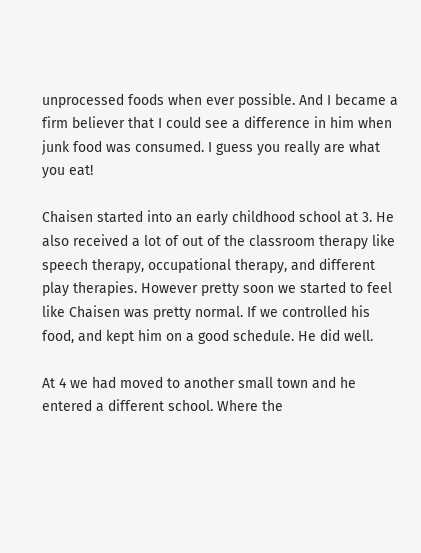unprocessed foods when ever possible. And I became a firm believer that I could see a difference in him when junk food was consumed. I guess you really are what you eat!

Chaisen started into an early childhood school at 3. He also received a lot of out of the classroom therapy like speech therapy, occupational therapy, and different play therapies. However pretty soon we started to feel like Chaisen was pretty normal. If we controlled his food, and kept him on a good schedule. He did well.

At 4 we had moved to another small town and he entered a different school. Where the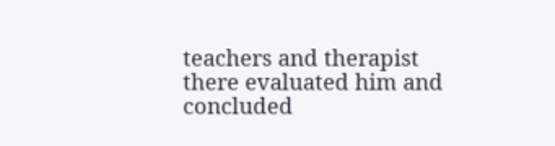teachers and therapist there evaluated him and concluded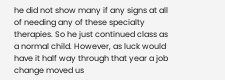he did not show many if any signs at all of needing any of these specialty therapies. So he just continued class as a normal child. However, as luck would have it half way through that year a job change moved us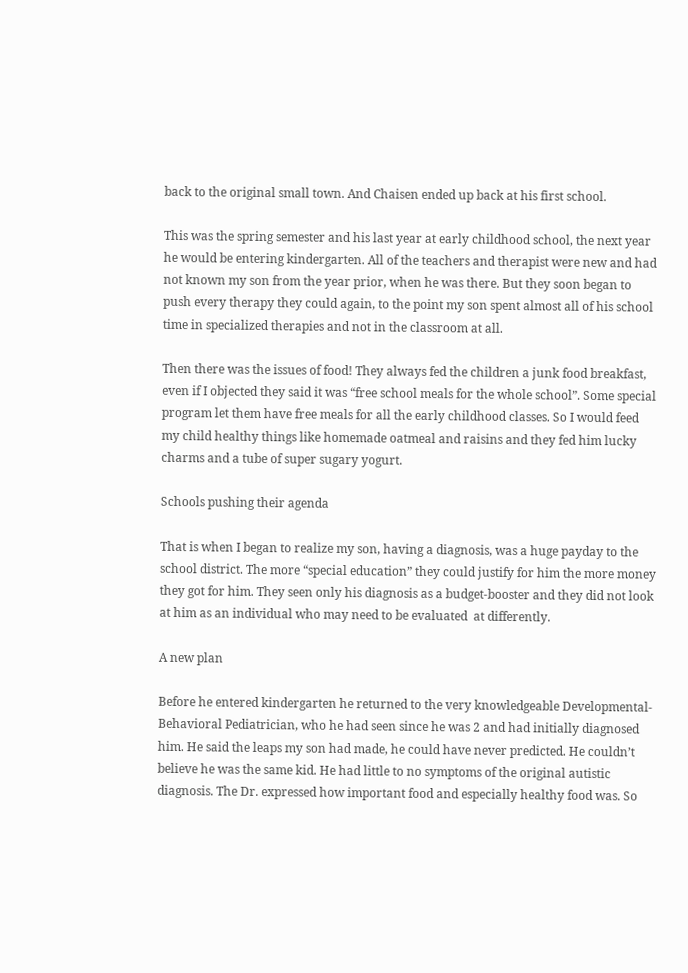back to the original small town. And Chaisen ended up back at his first school.

This was the spring semester and his last year at early childhood school, the next year he would be entering kindergarten. All of the teachers and therapist were new and had not known my son from the year prior, when he was there. But they soon began to push every therapy they could again, to the point my son spent almost all of his school time in specialized therapies and not in the classroom at all.

Then there was the issues of food! They always fed the children a junk food breakfast, even if I objected they said it was “free school meals for the whole school”. Some special program let them have free meals for all the early childhood classes. So I would feed my child healthy things like homemade oatmeal and raisins and they fed him lucky charms and a tube of super sugary yogurt.

Schools pushing their agenda

That is when I began to realize my son, having a diagnosis, was a huge payday to the school district. The more “special education” they could justify for him the more money they got for him. They seen only his diagnosis as a budget-booster and they did not look at him as an individual who may need to be evaluated  at differently.

A new plan

Before he entered kindergarten he returned to the very knowledgeable Developmental-Behavioral Pediatrician, who he had seen since he was 2 and had initially diagnosed him. He said the leaps my son had made, he could have never predicted. He couldn’t believe he was the same kid. He had little to no symptoms of the original autistic diagnosis. The Dr. expressed how important food and especially healthy food was. So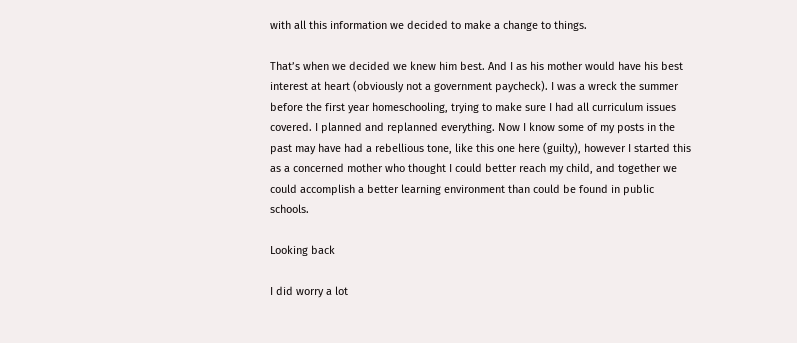with all this information we decided to make a change to things.

That’s when we decided we knew him best. And I as his mother would have his best interest at heart (obviously not a government paycheck). I was a wreck the summer before the first year homeschooling, trying to make sure I had all curriculum issues covered. I planned and replanned everything. Now I know some of my posts in the past may have had a rebellious tone, like this one here (guilty), however I started this as a concerned mother who thought I could better reach my child, and together we could accomplish a better learning environment than could be found in public schools.

Looking back

I did worry a lot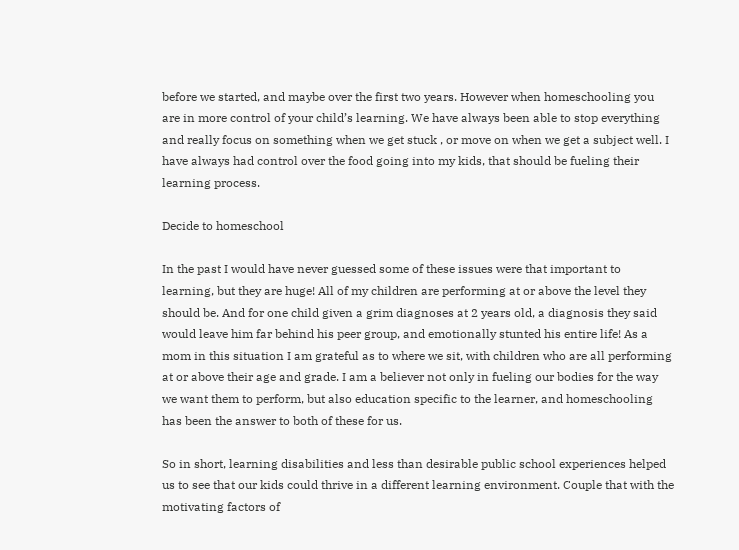before we started, and maybe over the first two years. However when homeschooling you are in more control of your child’s learning. We have always been able to stop everything and really focus on something when we get stuck , or move on when we get a subject well. I have always had control over the food going into my kids, that should be fueling their learning process.

Decide to homeschool

In the past I would have never guessed some of these issues were that important to learning, but they are huge! All of my children are performing at or above the level they should be. And for one child given a grim diagnoses at 2 years old, a diagnosis they said would leave him far behind his peer group, and emotionally stunted his entire life! As a mom in this situation I am grateful as to where we sit, with children who are all performing at or above their age and grade. I am a believer not only in fueling our bodies for the way we want them to perform, but also education specific to the learner, and homeschooling has been the answer to both of these for us.

So in short, learning disabilities and less than desirable public school experiences helped us to see that our kids could thrive in a different learning environment. Couple that with the motivating factors of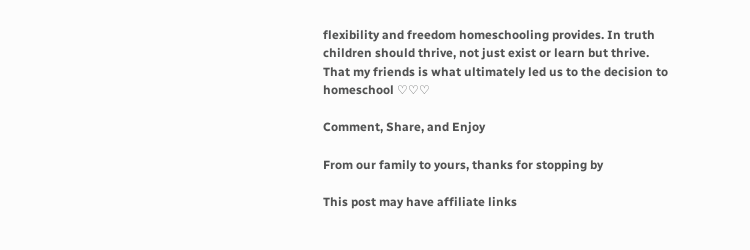flexibility and freedom homeschooling provides. In truth children should thrive, not just exist or learn but thrive. That my friends is what ultimately led us to the decision to homeschool ♡♡♡

Comment, Share, and Enjoy

From our family to yours, thanks for stopping by

This post may have affiliate links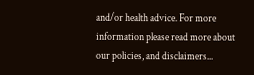and/or health advice. For more information please read more about our policies, and disclaimers...